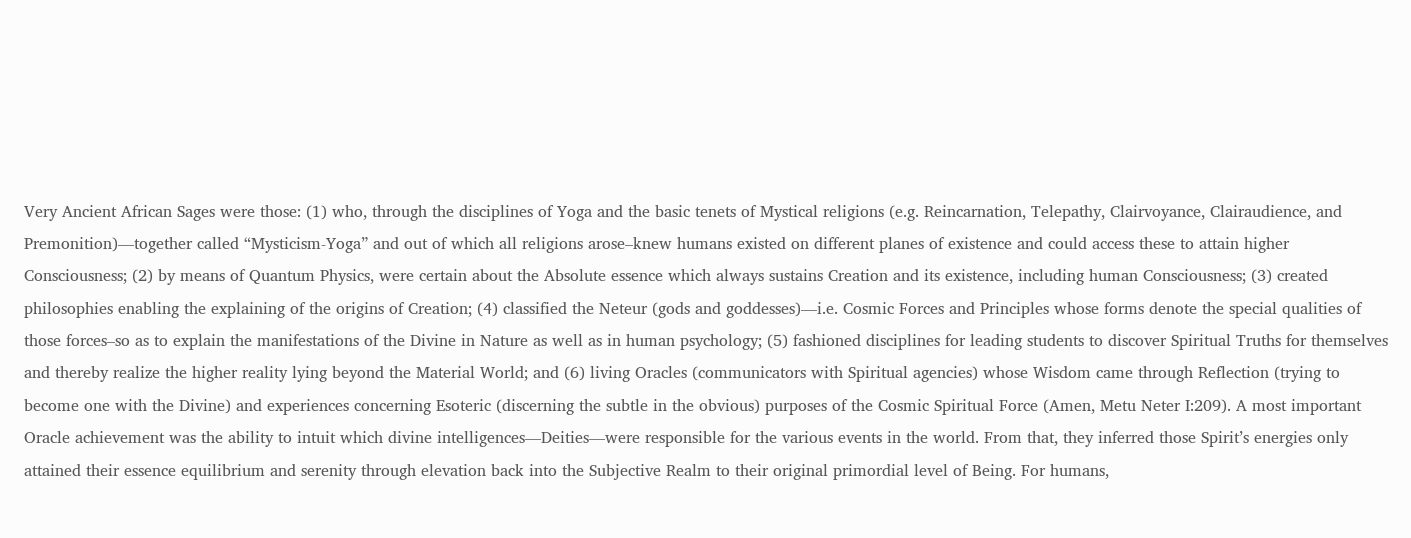Very Ancient African Sages were those: (1) who, through the disciplines of Yoga and the basic tenets of Mystical religions (e.g. Reincarnation, Telepathy, Clairvoyance, Clairaudience, and Premonition)—together called “Mysticism-Yoga” and out of which all religions arose–knew humans existed on different planes of existence and could access these to attain higher Consciousness; (2) by means of Quantum Physics, were certain about the Absolute essence which always sustains Creation and its existence, including human Consciousness; (3) created philosophies enabling the explaining of the origins of Creation; (4) classified the Neteur (gods and goddesses)—i.e. Cosmic Forces and Principles whose forms denote the special qualities of those forces–so as to explain the manifestations of the Divine in Nature as well as in human psychology; (5) fashioned disciplines for leading students to discover Spiritual Truths for themselves and thereby realize the higher reality lying beyond the Material World; and (6) living Oracles (communicators with Spiritual agencies) whose Wisdom came through Reflection (trying to become one with the Divine) and experiences concerning Esoteric (discerning the subtle in the obvious) purposes of the Cosmic Spiritual Force (Amen, Metu Neter I:209). A most important Oracle achievement was the ability to intuit which divine intelligences—Deities—were responsible for the various events in the world. From that, they inferred those Spirit’s energies only attained their essence equilibrium and serenity through elevation back into the Subjective Realm to their original primordial level of Being. For humans,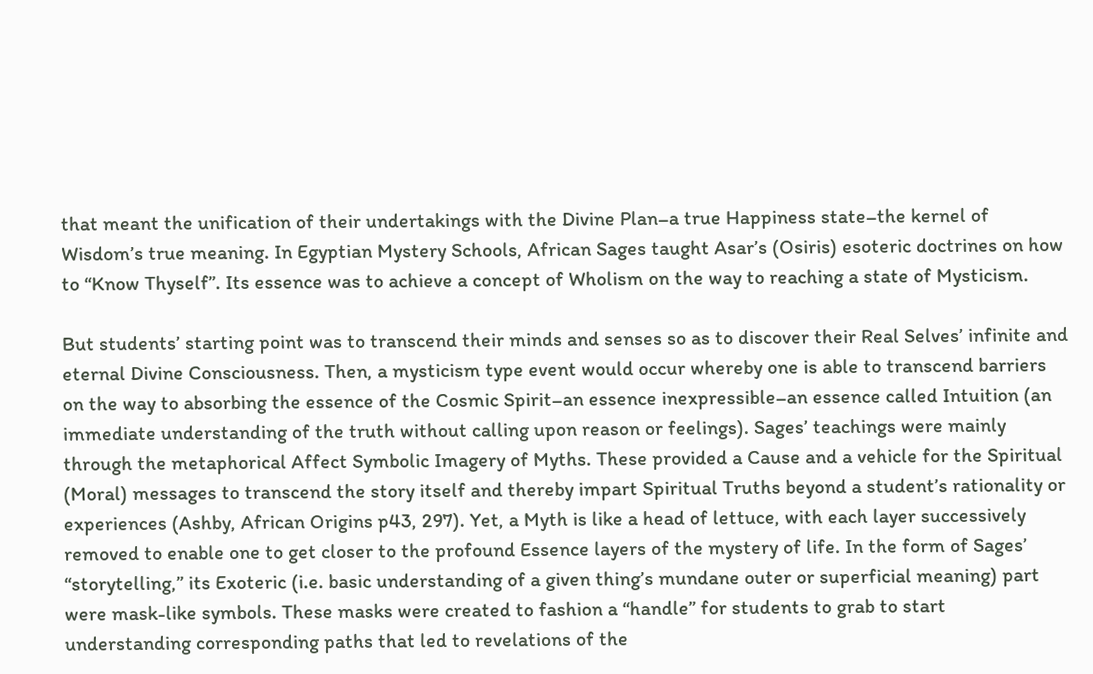that meant the unification of their undertakings with the Divine Plan–a true Happiness state–the kernel of Wisdom’s true meaning. In Egyptian Mystery Schools, African Sages taught Asar’s (Osiris) esoteric doctrines on how to “Know Thyself”. Its essence was to achieve a concept of Wholism on the way to reaching a state of Mysticism.

But students’ starting point was to transcend their minds and senses so as to discover their Real Selves’ infinite and eternal Divine Consciousness. Then, a mysticism type event would occur whereby one is able to transcend barriers on the way to absorbing the essence of the Cosmic Spirit–an essence inexpressible–an essence called Intuition (an immediate understanding of the truth without calling upon reason or feelings). Sages’ teachings were mainly through the metaphorical Affect Symbolic Imagery of Myths. These provided a Cause and a vehicle for the Spiritual (Moral) messages to transcend the story itself and thereby impart Spiritual Truths beyond a student’s rationality or experiences (Ashby, African Origins p43, 297). Yet, a Myth is like a head of lettuce, with each layer successively removed to enable one to get closer to the profound Essence layers of the mystery of life. In the form of Sages’ “storytelling,” its Exoteric (i.e. basic understanding of a given thing’s mundane outer or superficial meaning) part were mask-like symbols. These masks were created to fashion a “handle” for students to grab to start understanding corresponding paths that led to revelations of the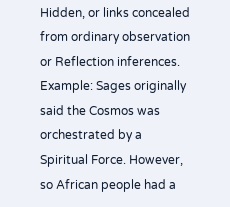Hidden, or links concealed from ordinary observation or Reflection inferences. Example: Sages originally said the Cosmos was orchestrated by a Spiritual Force. However, so African people had a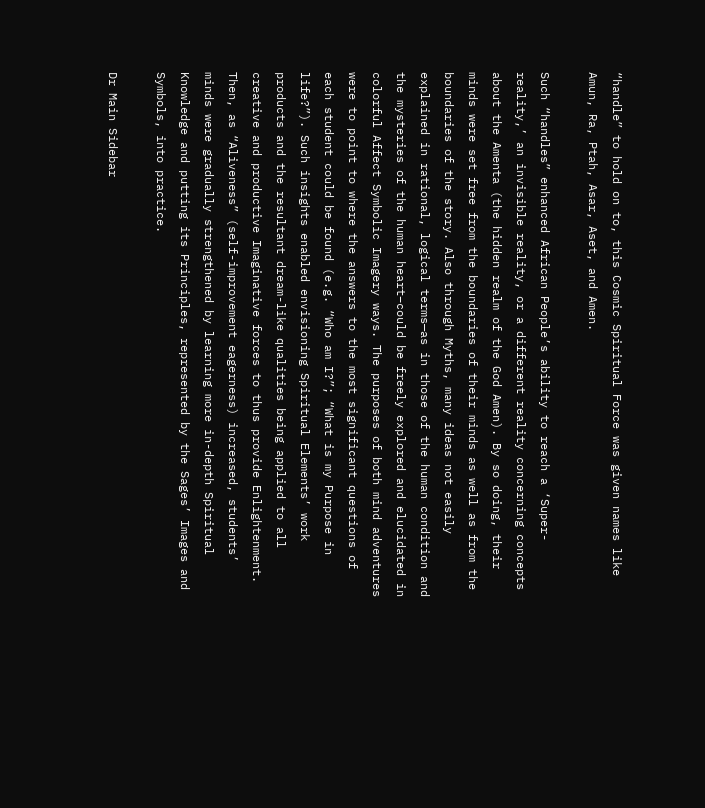“handle” to hold on to, this Cosmic Spiritual Force was given names like Amun, Ra, Ptah, Asar, Aset, and Amen.

Such “handles” enhanced African People’s ability to reach a ‘Super-reality,’ an invisible reality, or a different reality concerning concepts about the Amenta (the hidden realm of the God Amen). By so doing, their minds were set free from the boundaries of their minds as well as from the boundaries of the story. Also through Myths, many ideas not easily explained in rational, logical terms—as in those of the human condition and the mysteries of the human heart–could be freely explored and elucidated in colorful Affect Symbolic Imagery ways. The purposes of both mind adventures were to point to where the answers to the most significant questions of each student could be found (e.g. “Who am I?”; “What is my Purpose in life?”). Such insights enabled envisioning Spiritual Elements’ work products and the resultant dream-like qualities being applied to all creative and productive Imaginative forces to thus provide Enlightenment. Then, as “Aliveness” (self-improvement eagerness) increased, students’ minds were gradually strengthened by learning more in-depth Spiritual Knowledge and putting its Principles, represented by the Sages’ Images and Symbols, into practice.

Dr Main Sidebar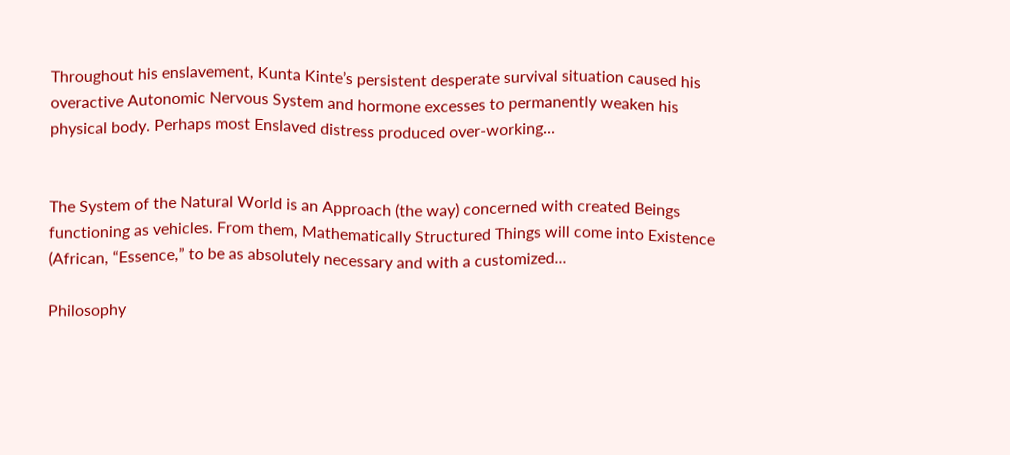Throughout his enslavement, Kunta Kinte’s persistent desperate survival situation caused his overactive Autonomic Nervous System and hormone excesses to permanently weaken his physical body. Perhaps most Enslaved distress produced over-working...


The System of the Natural World is an Approach (the way) concerned with created Beings functioning as vehicles. From them, Mathematically Structured Things will come into Existence (African, “Essence,” to be as absolutely necessary and with a customized...

Philosophy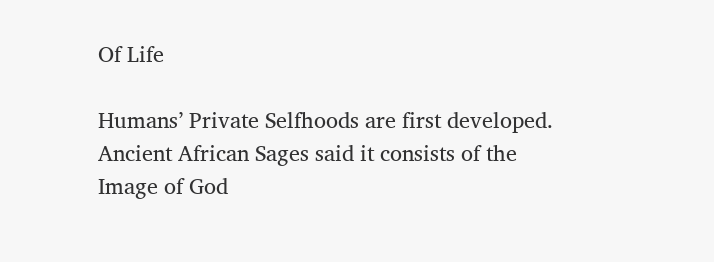Of Life

Humans’ Private Selfhoods are first developed. Ancient African Sages said it consists of the Image of God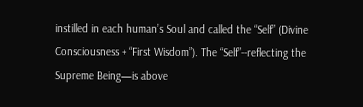instilled in each human’s Soul and called the “Self” (Divine Consciousness + “First Wisdom”). The “Self”--reflecting the Supreme Being—is above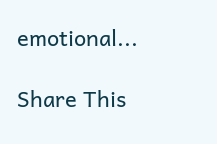emotional...

Share This